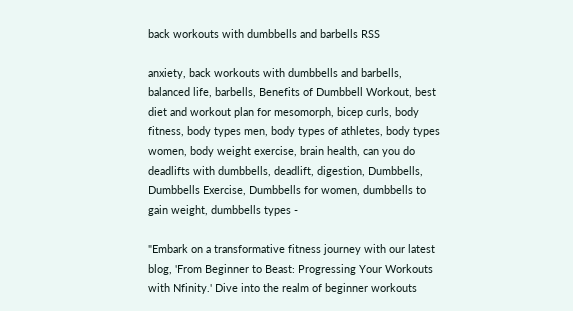back workouts with dumbbells and barbells RSS

anxiety, back workouts with dumbbells and barbells, balanced life, barbells, Benefits of Dumbbell Workout, best diet and workout plan for mesomorph, bicep curls, body fitness, body types men, body types of athletes, body types women, body weight exercise, brain health, can you do deadlifts with dumbbells, deadlift, digestion, Dumbbells, Dumbbells Exercise, Dumbbells for women, dumbbells to gain weight, dumbbells types -

"Embark on a transformative fitness journey with our latest blog, 'From Beginner to Beast: Progressing Your Workouts with Nfinity.' Dive into the realm of beginner workouts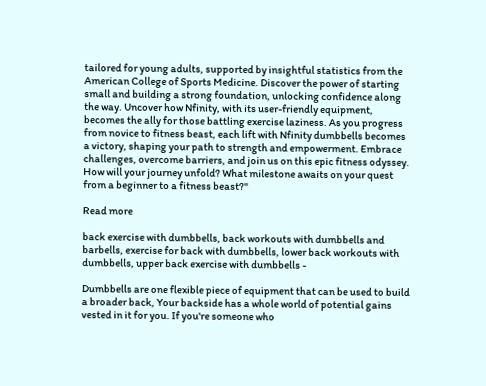tailored for young adults, supported by insightful statistics from the American College of Sports Medicine. Discover the power of starting small and building a strong foundation, unlocking confidence along the way. Uncover how Nfinity, with its user-friendly equipment, becomes the ally for those battling exercise laziness. As you progress from novice to fitness beast, each lift with Nfinity dumbbells becomes a victory, shaping your path to strength and empowerment. Embrace challenges, overcome barriers, and join us on this epic fitness odyssey. How will your journey unfold? What milestone awaits on your quest from a beginner to a fitness beast?"

Read more

back exercise with dumbbells, back workouts with dumbbells and barbells, exercise for back with dumbbells, lower back workouts with dumbbells, upper back exercise with dumbbells -

Dumbbells are one flexible piece of equipment that can be used to build a broader back, Your backside has a whole world of potential gains vested in it for you. If you're someone who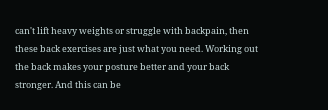can't lift heavy weights or struggle with backpain, then these back exercises are just what you need. Working out the back makes your posture better and your back stronger. And this can be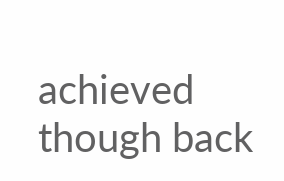achieved though back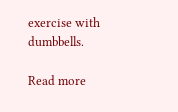exercise with dumbbells.

Read more